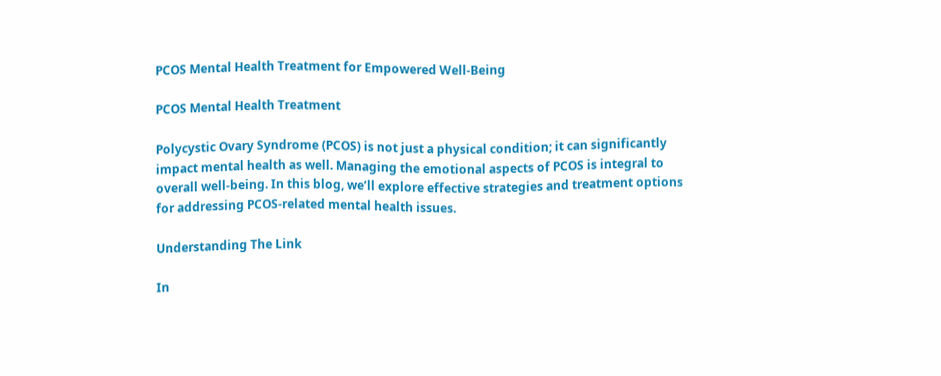PCOS Mental Health Treatment for Empowered Well-Being

PCOS Mental Health Treatment

Polycystic Ovary Syndrome (PCOS) is not just a physical condition; it can significantly impact mental health as well. Managing the emotional aspects of PCOS is integral to overall well-being. In this blog, we’ll explore effective strategies and treatment options for addressing PCOS-related mental health issues.

Understanding The Link

In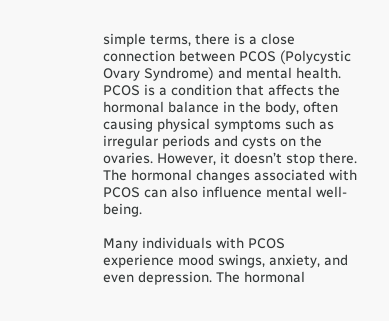simple terms, there is a close connection between PCOS (Polycystic Ovary Syndrome) and mental health. PCOS is a condition that affects the hormonal balance in the body, often causing physical symptoms such as irregular periods and cysts on the ovaries. However, it doesn’t stop there. The hormonal changes associated with PCOS can also influence mental well-being.

Many individuals with PCOS experience mood swings, anxiety, and even depression. The hormonal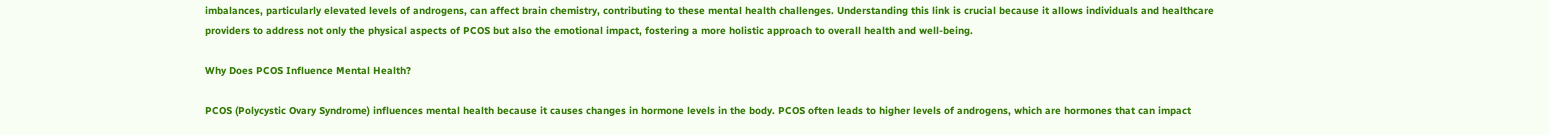imbalances, particularly elevated levels of androgens, can affect brain chemistry, contributing to these mental health challenges. Understanding this link is crucial because it allows individuals and healthcare providers to address not only the physical aspects of PCOS but also the emotional impact, fostering a more holistic approach to overall health and well-being.

Why Does PCOS Influence Mental Health?

PCOS (Polycystic Ovary Syndrome) influences mental health because it causes changes in hormone levels in the body. PCOS often leads to higher levels of androgens, which are hormones that can impact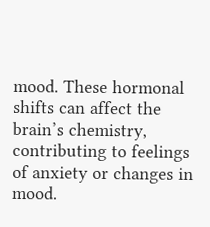mood. These hormonal shifts can affect the brain’s chemistry, contributing to feelings of anxiety or changes in mood.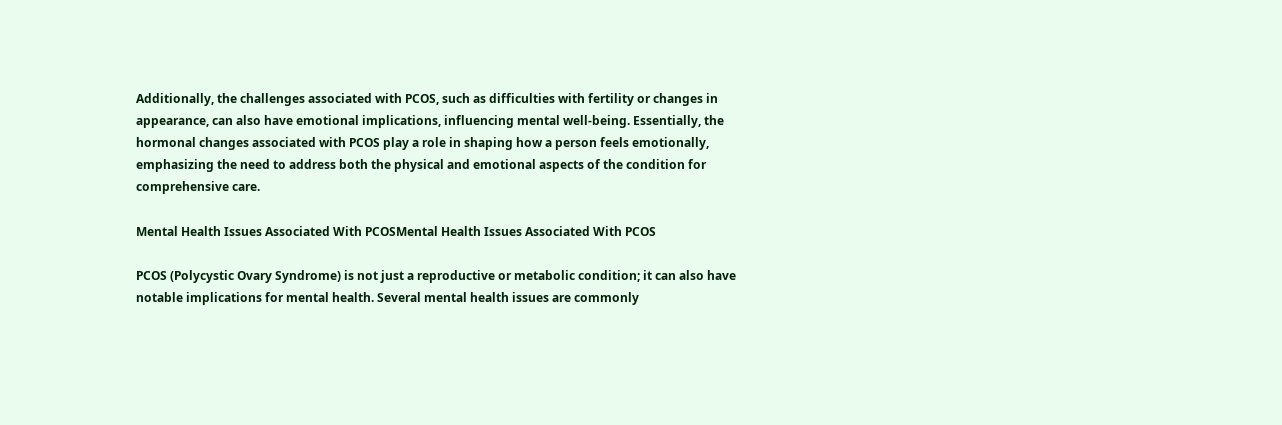Additionally, the challenges associated with PCOS, such as difficulties with fertility or changes in appearance, can also have emotional implications, influencing mental well-being. Essentially, the hormonal changes associated with PCOS play a role in shaping how a person feels emotionally, emphasizing the need to address both the physical and emotional aspects of the condition for comprehensive care.

Mental Health Issues Associated With PCOSMental Health Issues Associated With PCOS

PCOS (Polycystic Ovary Syndrome) is not just a reproductive or metabolic condition; it can also have notable implications for mental health. Several mental health issues are commonly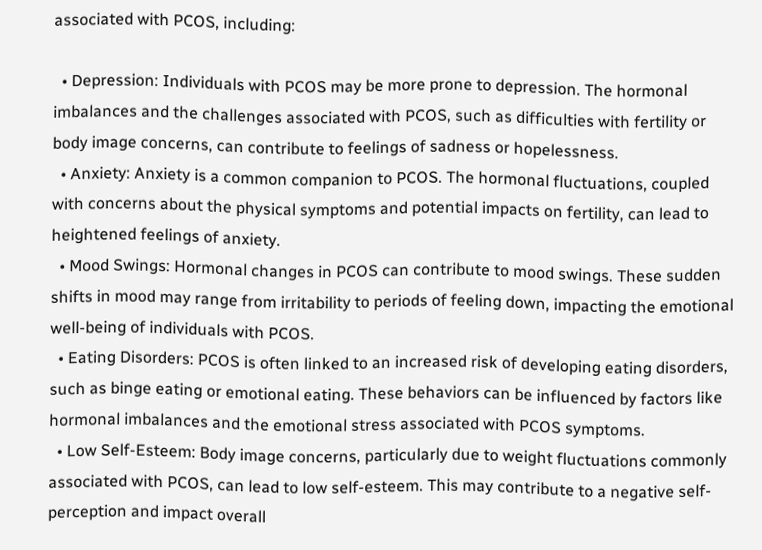associated with PCOS, including:

  • Depression: Individuals with PCOS may be more prone to depression. The hormonal imbalances and the challenges associated with PCOS, such as difficulties with fertility or body image concerns, can contribute to feelings of sadness or hopelessness.
  • Anxiety: Anxiety is a common companion to PCOS. The hormonal fluctuations, coupled with concerns about the physical symptoms and potential impacts on fertility, can lead to heightened feelings of anxiety.
  • Mood Swings: Hormonal changes in PCOS can contribute to mood swings. These sudden shifts in mood may range from irritability to periods of feeling down, impacting the emotional well-being of individuals with PCOS.
  • Eating Disorders: PCOS is often linked to an increased risk of developing eating disorders, such as binge eating or emotional eating. These behaviors can be influenced by factors like hormonal imbalances and the emotional stress associated with PCOS symptoms.
  • Low Self-Esteem: Body image concerns, particularly due to weight fluctuations commonly associated with PCOS, can lead to low self-esteem. This may contribute to a negative self-perception and impact overall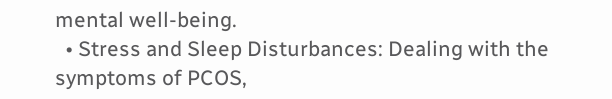mental well-being.
  • Stress and Sleep Disturbances: Dealing with the symptoms of PCOS,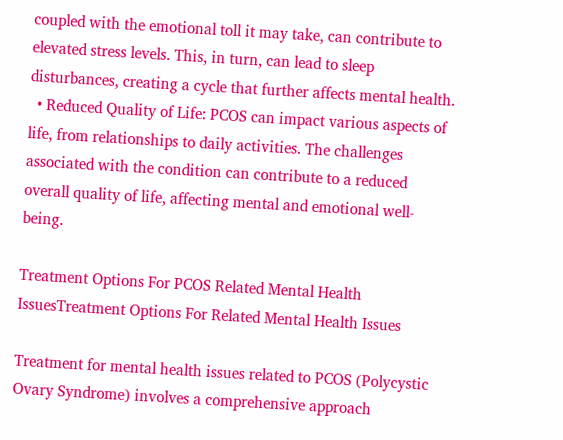coupled with the emotional toll it may take, can contribute to elevated stress levels. This, in turn, can lead to sleep disturbances, creating a cycle that further affects mental health.
  • Reduced Quality of Life: PCOS can impact various aspects of life, from relationships to daily activities. The challenges associated with the condition can contribute to a reduced overall quality of life, affecting mental and emotional well-being.

Treatment Options For PCOS Related Mental Health IssuesTreatment Options For Related Mental Health Issues

Treatment for mental health issues related to PCOS (Polycystic Ovary Syndrome) involves a comprehensive approach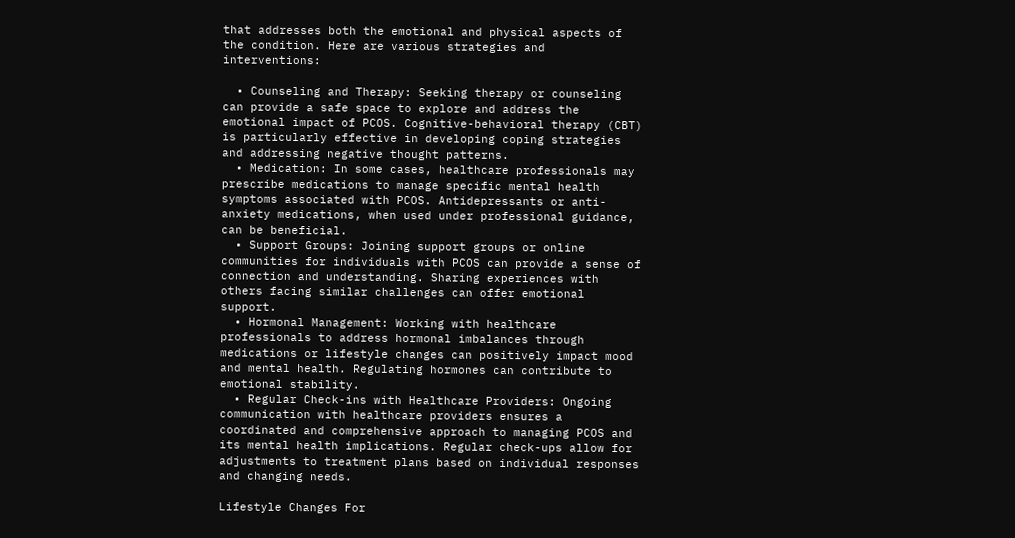that addresses both the emotional and physical aspects of the condition. Here are various strategies and interventions:

  • Counseling and Therapy: Seeking therapy or counseling can provide a safe space to explore and address the emotional impact of PCOS. Cognitive-behavioral therapy (CBT) is particularly effective in developing coping strategies and addressing negative thought patterns.
  • Medication: In some cases, healthcare professionals may prescribe medications to manage specific mental health symptoms associated with PCOS. Antidepressants or anti-anxiety medications, when used under professional guidance, can be beneficial.
  • Support Groups: Joining support groups or online communities for individuals with PCOS can provide a sense of connection and understanding. Sharing experiences with others facing similar challenges can offer emotional support.
  • Hormonal Management: Working with healthcare professionals to address hormonal imbalances through medications or lifestyle changes can positively impact mood and mental health. Regulating hormones can contribute to emotional stability.
  • Regular Check-ins with Healthcare Providers: Ongoing communication with healthcare providers ensures a coordinated and comprehensive approach to managing PCOS and its mental health implications. Regular check-ups allow for adjustments to treatment plans based on individual responses and changing needs.

Lifestyle Changes For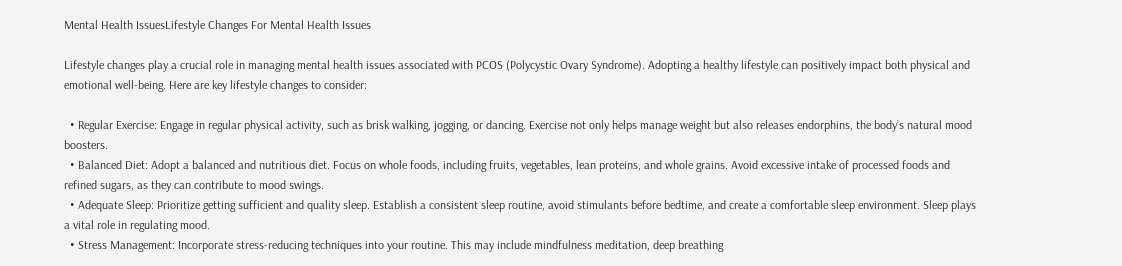Mental Health IssuesLifestyle Changes For Mental Health Issues

Lifestyle changes play a crucial role in managing mental health issues associated with PCOS (Polycystic Ovary Syndrome). Adopting a healthy lifestyle can positively impact both physical and emotional well-being. Here are key lifestyle changes to consider:

  • Regular Exercise: Engage in regular physical activity, such as brisk walking, jogging, or dancing. Exercise not only helps manage weight but also releases endorphins, the body’s natural mood boosters.
  • Balanced Diet: Adopt a balanced and nutritious diet. Focus on whole foods, including fruits, vegetables, lean proteins, and whole grains. Avoid excessive intake of processed foods and refined sugars, as they can contribute to mood swings.
  • Adequate Sleep: Prioritize getting sufficient and quality sleep. Establish a consistent sleep routine, avoid stimulants before bedtime, and create a comfortable sleep environment. Sleep plays a vital role in regulating mood.
  • Stress Management: Incorporate stress-reducing techniques into your routine. This may include mindfulness meditation, deep breathing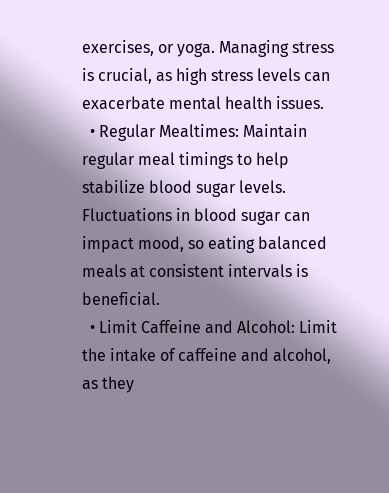exercises, or yoga. Managing stress is crucial, as high stress levels can exacerbate mental health issues.
  • Regular Mealtimes: Maintain regular meal timings to help stabilize blood sugar levels. Fluctuations in blood sugar can impact mood, so eating balanced meals at consistent intervals is beneficial.
  • Limit Caffeine and Alcohol: Limit the intake of caffeine and alcohol, as they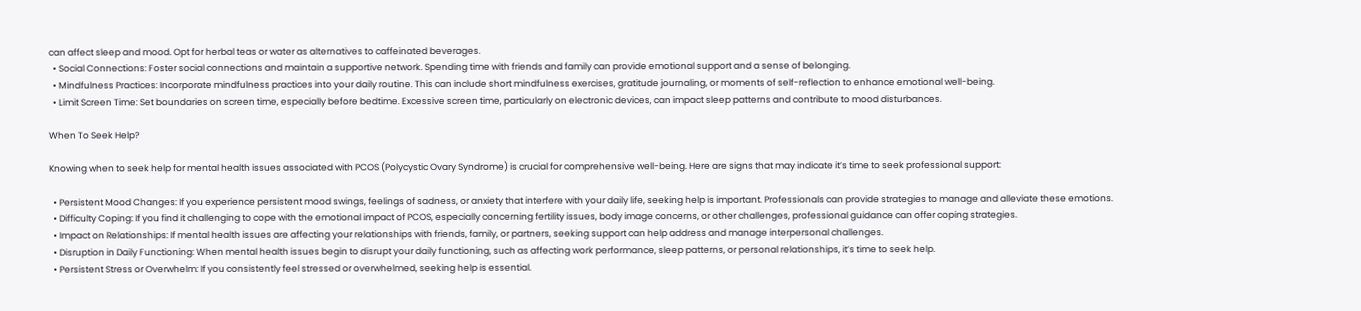can affect sleep and mood. Opt for herbal teas or water as alternatives to caffeinated beverages.
  • Social Connections: Foster social connections and maintain a supportive network. Spending time with friends and family can provide emotional support and a sense of belonging.
  • Mindfulness Practices: Incorporate mindfulness practices into your daily routine. This can include short mindfulness exercises, gratitude journaling, or moments of self-reflection to enhance emotional well-being.
  • Limit Screen Time: Set boundaries on screen time, especially before bedtime. Excessive screen time, particularly on electronic devices, can impact sleep patterns and contribute to mood disturbances.

When To Seek Help?

Knowing when to seek help for mental health issues associated with PCOS (Polycystic Ovary Syndrome) is crucial for comprehensive well-being. Here are signs that may indicate it’s time to seek professional support:

  • Persistent Mood Changes: If you experience persistent mood swings, feelings of sadness, or anxiety that interfere with your daily life, seeking help is important. Professionals can provide strategies to manage and alleviate these emotions.
  • Difficulty Coping: If you find it challenging to cope with the emotional impact of PCOS, especially concerning fertility issues, body image concerns, or other challenges, professional guidance can offer coping strategies.
  • Impact on Relationships: If mental health issues are affecting your relationships with friends, family, or partners, seeking support can help address and manage interpersonal challenges.
  • Disruption in Daily Functioning: When mental health issues begin to disrupt your daily functioning, such as affecting work performance, sleep patterns, or personal relationships, it’s time to seek help.
  • Persistent Stress or Overwhelm: If you consistently feel stressed or overwhelmed, seeking help is essential.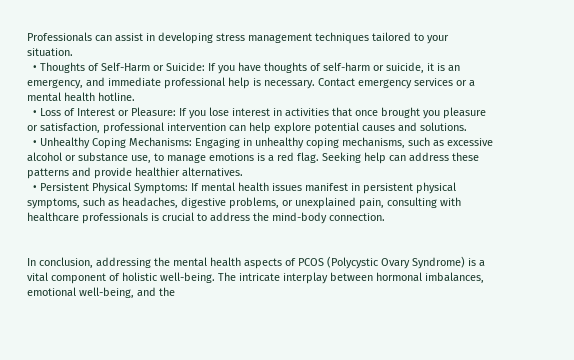Professionals can assist in developing stress management techniques tailored to your situation.
  • Thoughts of Self-Harm or Suicide: If you have thoughts of self-harm or suicide, it is an emergency, and immediate professional help is necessary. Contact emergency services or a mental health hotline.
  • Loss of Interest or Pleasure: If you lose interest in activities that once brought you pleasure or satisfaction, professional intervention can help explore potential causes and solutions.
  • Unhealthy Coping Mechanisms: Engaging in unhealthy coping mechanisms, such as excessive alcohol or substance use, to manage emotions is a red flag. Seeking help can address these patterns and provide healthier alternatives.
  • Persistent Physical Symptoms: If mental health issues manifest in persistent physical symptoms, such as headaches, digestive problems, or unexplained pain, consulting with healthcare professionals is crucial to address the mind-body connection.


In conclusion, addressing the mental health aspects of PCOS (Polycystic Ovary Syndrome) is a vital component of holistic well-being. The intricate interplay between hormonal imbalances, emotional well-being, and the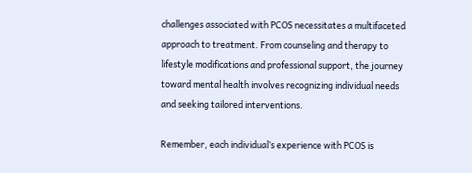challenges associated with PCOS necessitates a multifaceted approach to treatment. From counseling and therapy to lifestyle modifications and professional support, the journey toward mental health involves recognizing individual needs and seeking tailored interventions.

Remember, each individual’s experience with PCOS is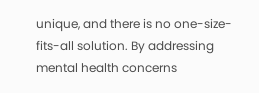unique, and there is no one-size-fits-all solution. By addressing mental health concerns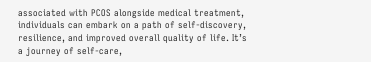associated with PCOS alongside medical treatment, individuals can embark on a path of self-discovery, resilience, and improved overall quality of life. It’s a journey of self-care,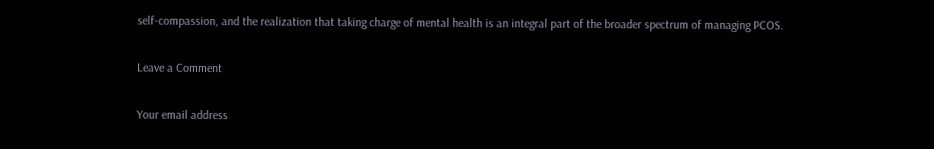self-compassion, and the realization that taking charge of mental health is an integral part of the broader spectrum of managing PCOS.

Leave a Comment

Your email address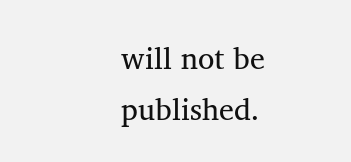will not be published.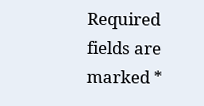Required fields are marked *